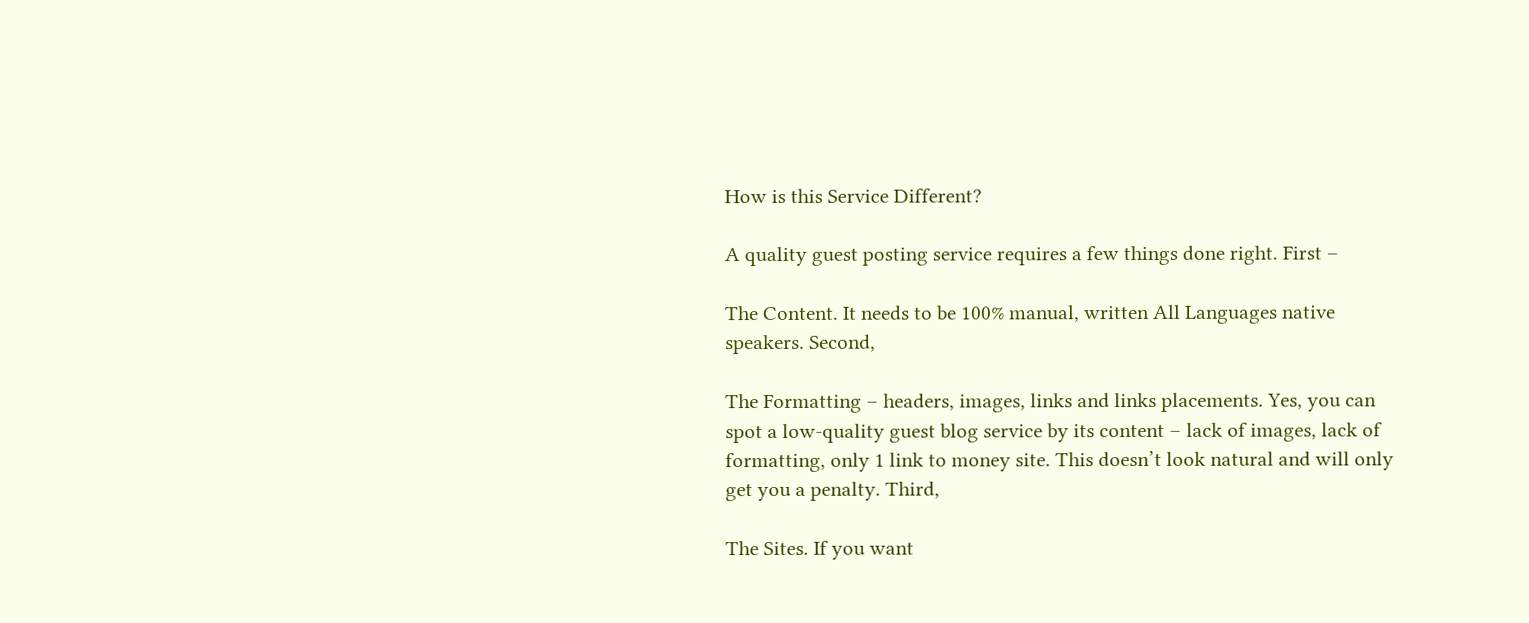How is this Service Different?

A quality guest posting service requires a few things done right. First –

The Content. It needs to be 100% manual, written All Languages native speakers. Second,

The Formatting – headers, images, links and links placements. Yes, you can spot a low-quality guest blog service by its content – lack of images, lack of formatting, only 1 link to money site. This doesn’t look natural and will only get you a penalty. Third,

The Sites. If you want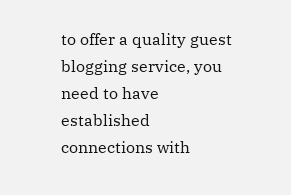to offer a quality guest blogging service, you need to have established connections with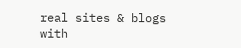real sites & blogs with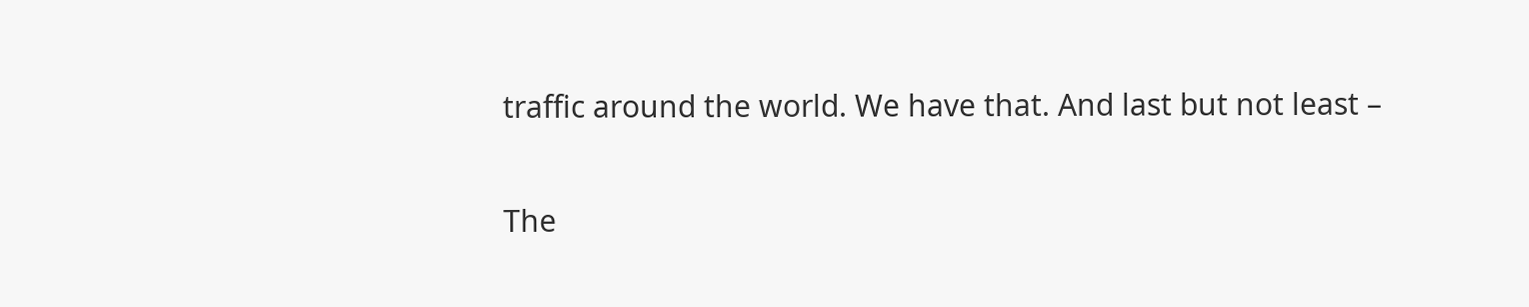traffic around the world. We have that. And last but not least –

The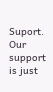Suport. Our support is just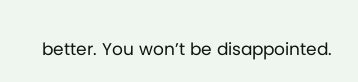better. You won’t be disappointed.